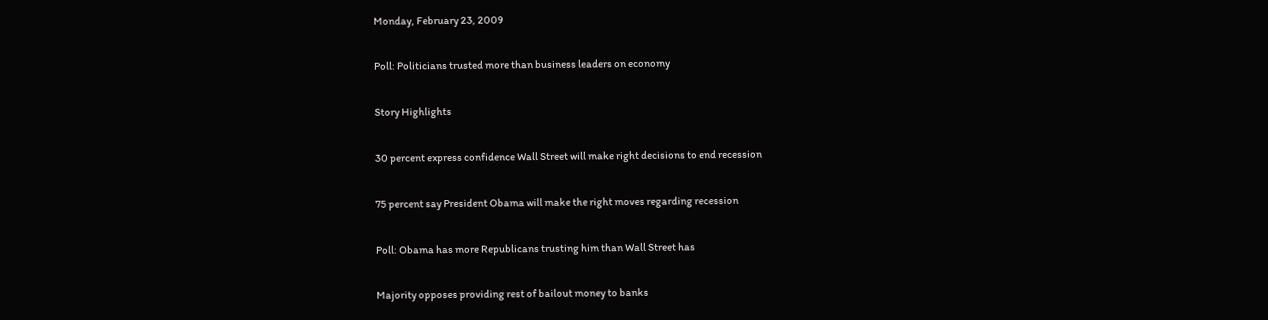Monday, February 23, 2009

Poll: Politicians trusted more than business leaders on economy

Story Highlights

30 percent express confidence Wall Street will make right decisions to end recession

75 percent say President Obama will make the right moves regarding recession

Poll: Obama has more Republicans trusting him than Wall Street has

Majority opposes providing rest of bailout money to banks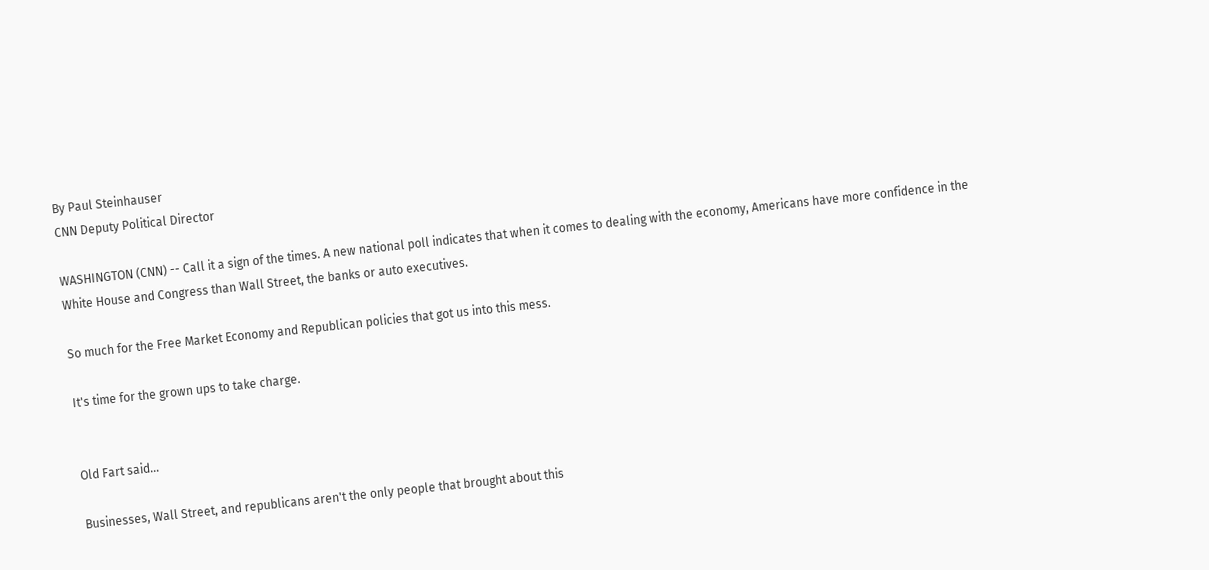By Paul Steinhauser
CNN Deputy Political Director

WASHINGTON (CNN) -- Call it a sign of the times. A new national poll indicates that when it comes to dealing with the economy, Americans have more confidence in the White House and Congress than Wall Street, the banks or auto executives.

So much for the Free Market Economy and Republican policies that got us into this mess.

It's time for the grown ups to take charge.


Old Fart said...

Businesses, Wall Street, and republicans aren't the only people that brought about this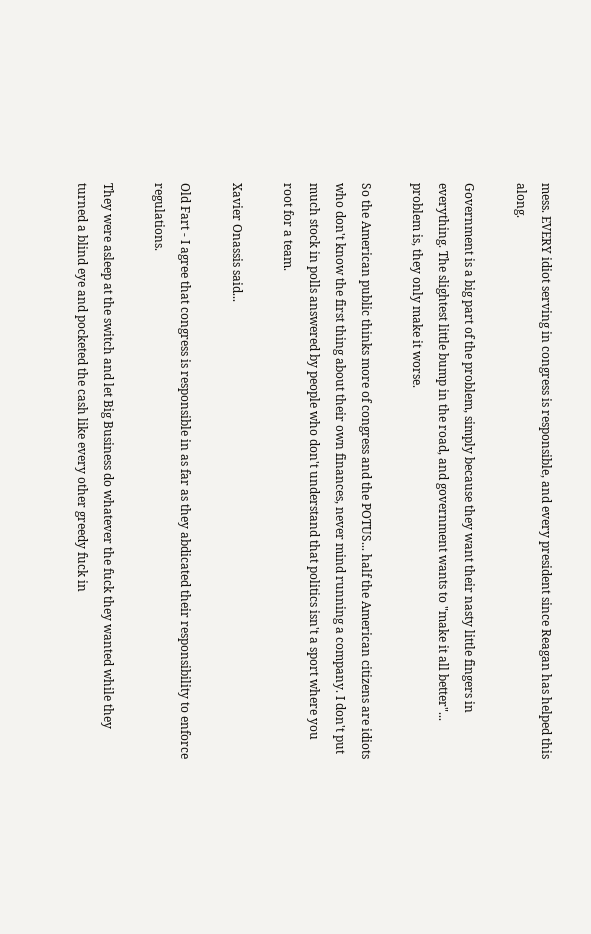mess. EVERY idiot serving in congress is responsible, and every president since Reagan has helped this along.

Government is a big part of the problem, simply because they want their nasty little fingers in everything. The slightest little bump in the road, and government wants to "make it all better"... problem is, they only make it worse.

So the American public thinks more of congress and the POTUS... half the American citizens are idiots who don't know the first thing about their own finances, never mind running a company. I don't put much stock in polls answered by people who don't understand that politics isn't a sport where you root for a team.

Xavier Onassis said...

Old Fart - I agree that congress is responsible in as far as they abdicated their responsibility to enforce regulations.

They were asleep at the switch and let Big Business do whatever the fuck they wanted while they turned a blind eye and pocketed the cash like every other greedy fuck in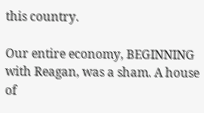this country.

Our entire economy, BEGINNING with Reagan, was a sham. A house of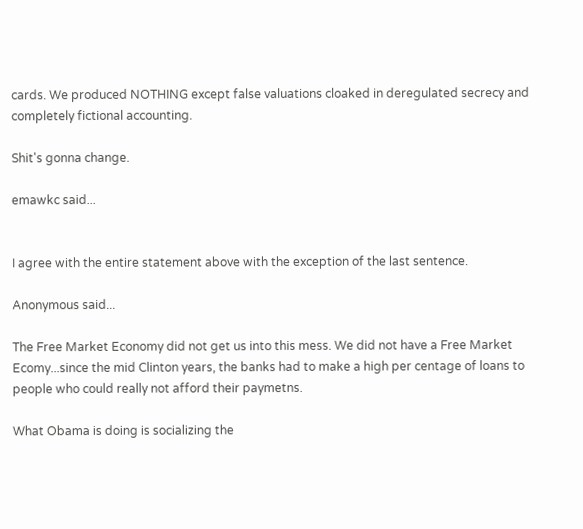cards. We produced NOTHING except false valuations cloaked in deregulated secrecy and completely fictional accounting.

Shit's gonna change.

emawkc said...


I agree with the entire statement above with the exception of the last sentence.

Anonymous said...

The Free Market Economy did not get us into this mess. We did not have a Free Market Ecomy...since the mid Clinton years, the banks had to make a high per centage of loans to people who could really not afford their paymetns.

What Obama is doing is socializing the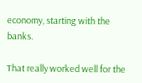economy, starting with the banks.

That really worked well for the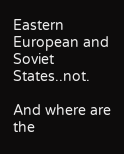Eastern European and Soviet States..not.

And where are the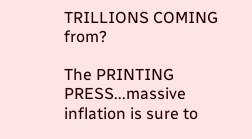TRILLIONS COMING from?

The PRINTING PRESS...massive inflation is sure to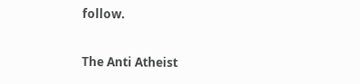follow.

The Anti Atheist